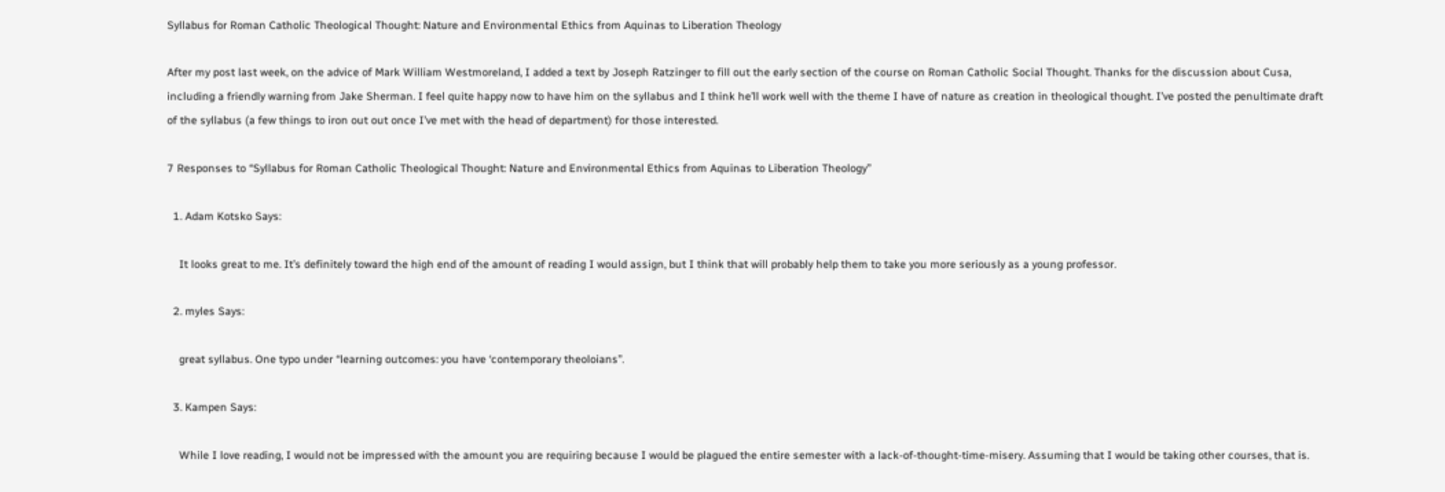Syllabus for Roman Catholic Theological Thought: Nature and Environmental Ethics from Aquinas to Liberation Theology

After my post last week, on the advice of Mark William Westmoreland, I added a text by Joseph Ratzinger to fill out the early section of the course on Roman Catholic Social Thought. Thanks for the discussion about Cusa, including a friendly warning from Jake Sherman. I feel quite happy now to have him on the syllabus and I think he’ll work well with the theme I have of nature as creation in theological thought. I’ve posted the penultimate draft of the syllabus (a few things to iron out out once I’ve met with the head of department) for those interested.

7 Responses to “Syllabus for Roman Catholic Theological Thought: Nature and Environmental Ethics from Aquinas to Liberation Theology”

  1. Adam Kotsko Says:

    It looks great to me. It’s definitely toward the high end of the amount of reading I would assign, but I think that will probably help them to take you more seriously as a young professor.

  2. myles Says:

    great syllabus. One typo under “learning outcomes: you have ‘contemporary theoloians”.

  3. Kampen Says:

    While I love reading, I would not be impressed with the amount you are requiring because I would be plagued the entire semester with a lack-of-thought-time-misery. Assuming that I would be taking other courses, that is.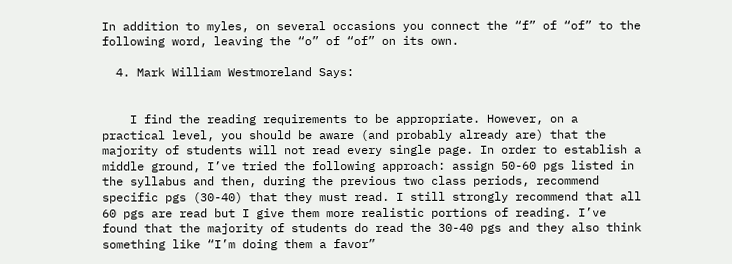In addition to myles, on several occasions you connect the “f” of “of” to the following word, leaving the “o” of “of” on its own.

  4. Mark William Westmoreland Says:


    I find the reading requirements to be appropriate. However, on a practical level, you should be aware (and probably already are) that the majority of students will not read every single page. In order to establish a middle ground, I’ve tried the following approach: assign 50-60 pgs listed in the syllabus and then, during the previous two class periods, recommend specific pgs (30-40) that they must read. I still strongly recommend that all 60 pgs are read but I give them more realistic portions of reading. I’ve found that the majority of students do read the 30-40 pgs and they also think something like “I’m doing them a favor”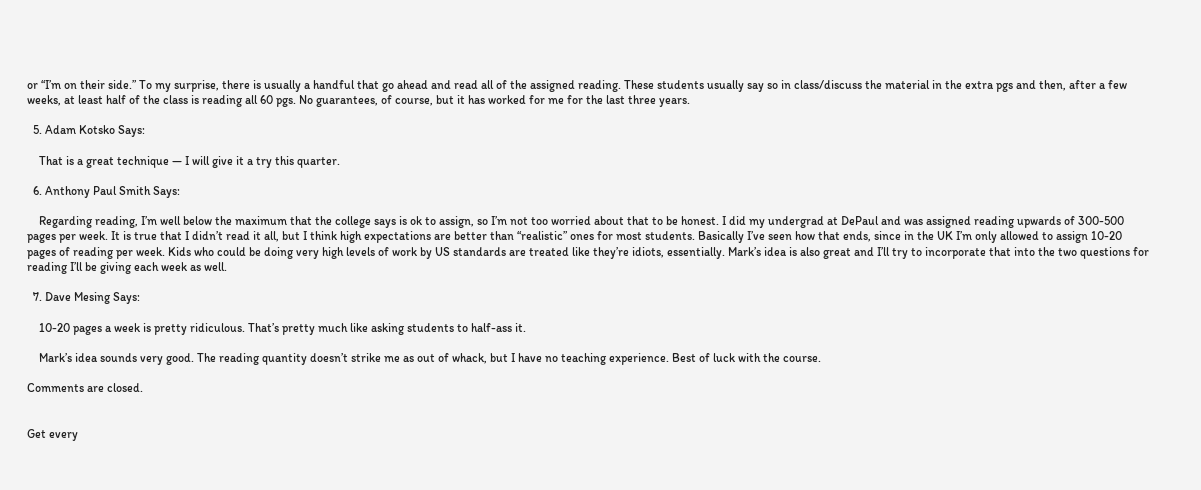or “I’m on their side.” To my surprise, there is usually a handful that go ahead and read all of the assigned reading. These students usually say so in class/discuss the material in the extra pgs and then, after a few weeks, at least half of the class is reading all 60 pgs. No guarantees, of course, but it has worked for me for the last three years.

  5. Adam Kotsko Says:

    That is a great technique — I will give it a try this quarter.

  6. Anthony Paul Smith Says:

    Regarding reading, I’m well below the maximum that the college says is ok to assign, so I’m not too worried about that to be honest. I did my undergrad at DePaul and was assigned reading upwards of 300-500 pages per week. It is true that I didn’t read it all, but I think high expectations are better than “realistic” ones for most students. Basically I’ve seen how that ends, since in the UK I’m only allowed to assign 10-20 pages of reading per week. Kids who could be doing very high levels of work by US standards are treated like they’re idiots, essentially. Mark’s idea is also great and I’ll try to incorporate that into the two questions for reading I’ll be giving each week as well.

  7. Dave Mesing Says:

    10-20 pages a week is pretty ridiculous. That’s pretty much like asking students to half-ass it.

    Mark’s idea sounds very good. The reading quantity doesn’t strike me as out of whack, but I have no teaching experience. Best of luck with the course.

Comments are closed.


Get every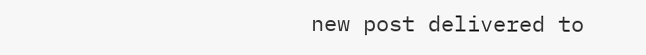new post delivered to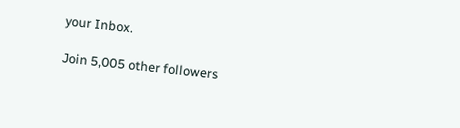your Inbox.

Join 5,005 other followers